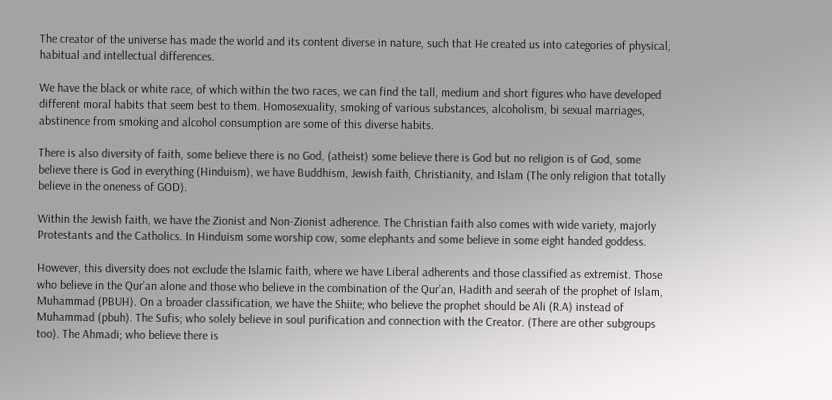The creator of the universe has made the world and its content diverse in nature, such that He created us into categories of physical, habitual and intellectual differences.

We have the black or white race, of which within the two races, we can find the tall, medium and short figures who have developed different moral habits that seem best to them. Homosexuality, smoking of various substances, alcoholism, bi sexual marriages, abstinence from smoking and alcohol consumption are some of this diverse habits.

There is also diversity of faith, some believe there is no God, (atheist) some believe there is God but no religion is of God, some believe there is God in everything (Hinduism), we have Buddhism, Jewish faith, Christianity, and Islam (The only religion that totally believe in the oneness of GOD).

Within the Jewish faith, we have the Zionist and Non-Zionist adherence. The Christian faith also comes with wide variety, majorly Protestants and the Catholics. In Hinduism some worship cow, some elephants and some believe in some eight handed goddess.

However, this diversity does not exclude the Islamic faith, where we have Liberal adherents and those classified as extremist. Those who believe in the Qur’an alone and those who believe in the combination of the Qur’an, Hadith and seerah of the prophet of Islam, Muhammad (PBUH). On a broader classification, we have the Shiite; who believe the prophet should be Ali (R.A) instead of Muhammad (pbuh). The Sufis; who solely believe in soul purification and connection with the Creator. (There are other subgroups too). The Ahmadi; who believe there is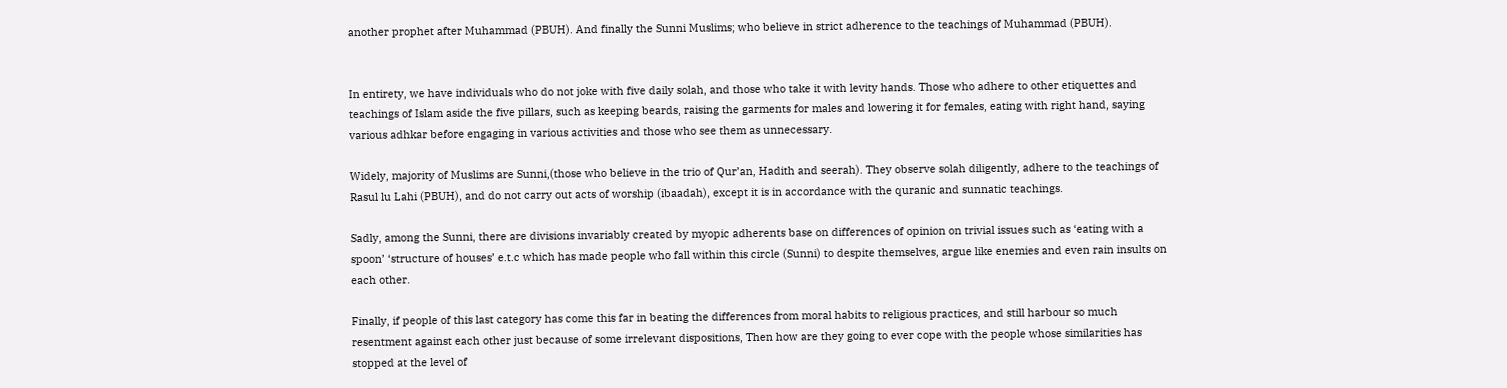another prophet after Muhammad (PBUH). And finally the Sunni Muslims; who believe in strict adherence to the teachings of Muhammad (PBUH).


In entirety, we have individuals who do not joke with five daily solah, and those who take it with levity hands. Those who adhere to other etiquettes and teachings of Islam aside the five pillars, such as keeping beards, raising the garments for males and lowering it for females, eating with right hand, saying various adhkar before engaging in various activities and those who see them as unnecessary.

Widely, majority of Muslims are Sunni,(those who believe in the trio of Qur’an, Hadith and seerah). They observe solah diligently, adhere to the teachings of Rasul lu Lahi (PBUH), and do not carry out acts of worship (ibaadah), except it is in accordance with the quranic and sunnatic teachings.

Sadly, among the Sunni, there are divisions invariably created by myopic adherents base on differences of opinion on trivial issues such as ‘eating with a spoon’ ‘structure of houses’ e.t.c which has made people who fall within this circle (Sunni) to despite themselves, argue like enemies and even rain insults on each other.

Finally, if people of this last category has come this far in beating the differences from moral habits to religious practices, and still harbour so much resentment against each other just because of some irrelevant dispositions, Then how are they going to ever cope with the people whose similarities has stopped at the level of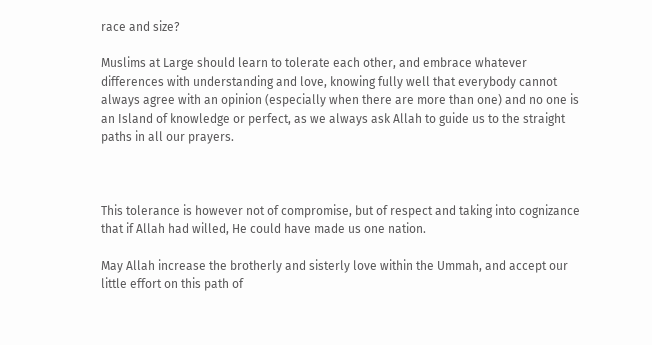race and size?

Muslims at Large should learn to tolerate each other, and embrace whatever differences with understanding and love, knowing fully well that everybody cannot always agree with an opinion (especially when there are more than one) and no one is an Island of knowledge or perfect, as we always ask Allah to guide us to the straight paths in all our prayers.



This tolerance is however not of compromise, but of respect and taking into cognizance that if Allah had willed, He could have made us one nation.

May Allah increase the brotherly and sisterly love within the Ummah, and accept our little effort on this path of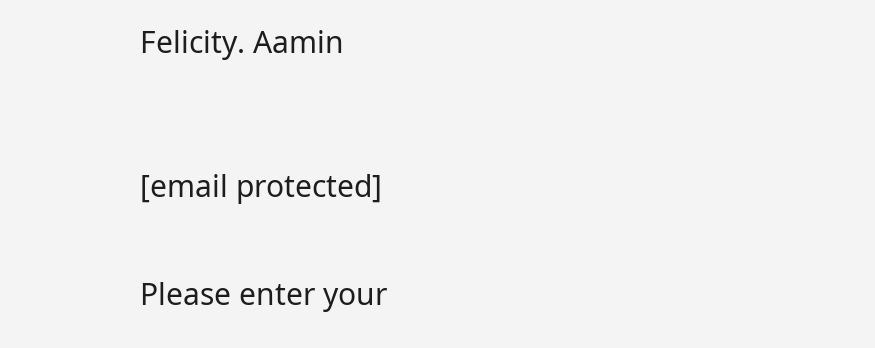Felicity. Aamin



[email protected]


Please enter your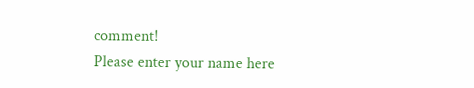comment!
Please enter your name here